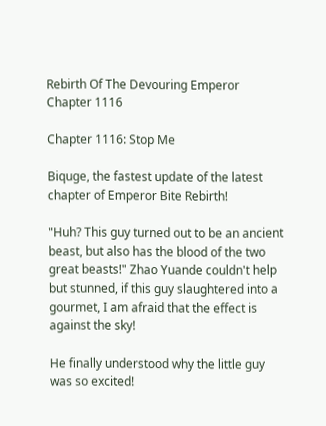Rebirth Of The Devouring Emperor Chapter 1116

Chapter 1116: Stop Me

Biquge, the fastest update of the latest chapter of Emperor Bite Rebirth!

"Huh? This guy turned out to be an ancient beast, but also has the blood of the two great beasts!" Zhao Yuande couldn't help but stunned, if this guy slaughtered into a gourmet, I am afraid that the effect is against the sky!

He finally understood why the little guy was so excited!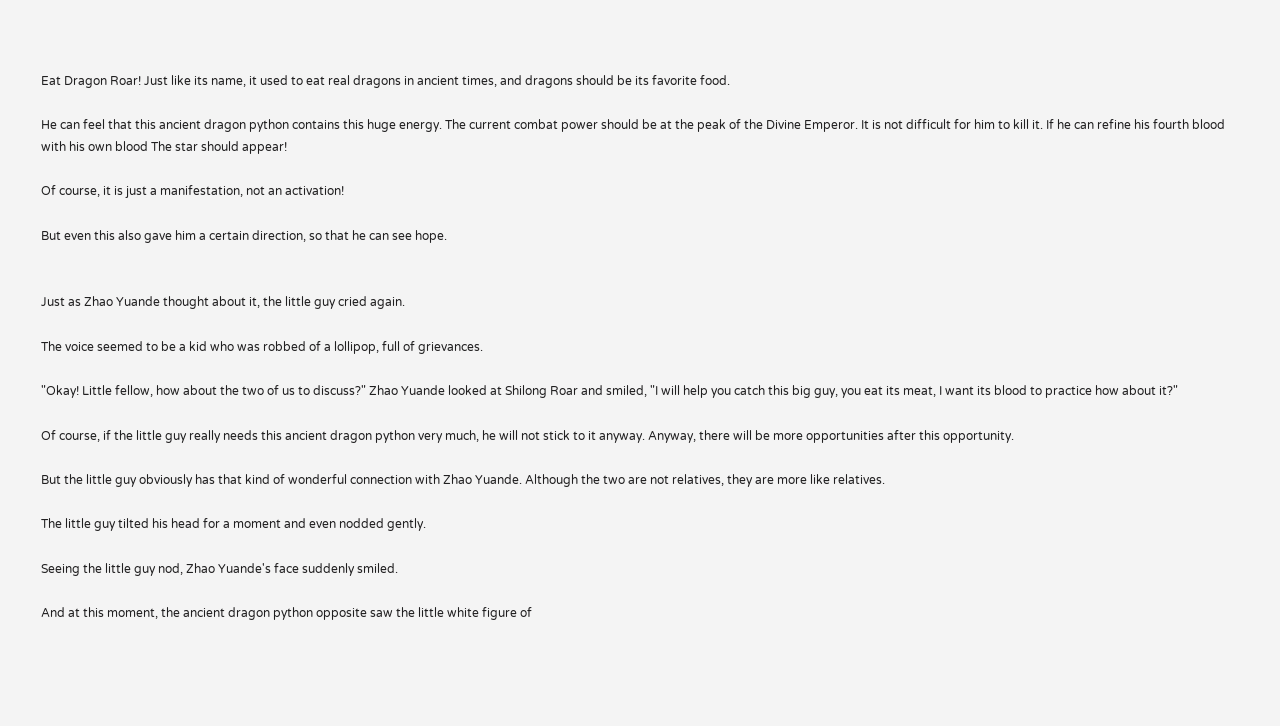Eat Dragon Roar! Just like its name, it used to eat real dragons in ancient times, and dragons should be its favorite food.

He can feel that this ancient dragon python contains this huge energy. The current combat power should be at the peak of the Divine Emperor. It is not difficult for him to kill it. If he can refine his fourth blood with his own blood The star should appear!

Of course, it is just a manifestation, not an activation!

But even this also gave him a certain direction, so that he can see hope.


Just as Zhao Yuande thought about it, the little guy cried again.

The voice seemed to be a kid who was robbed of a lollipop, full of grievances.

"Okay! Little fellow, how about the two of us to discuss?" Zhao Yuande looked at Shilong Roar and smiled, "I will help you catch this big guy, you eat its meat, I want its blood to practice how about it?"

Of course, if the little guy really needs this ancient dragon python very much, he will not stick to it anyway. Anyway, there will be more opportunities after this opportunity.

But the little guy obviously has that kind of wonderful connection with Zhao Yuande. Although the two are not relatives, they are more like relatives.

The little guy tilted his head for a moment and even nodded gently.

Seeing the little guy nod, Zhao Yuande's face suddenly smiled.

And at this moment, the ancient dragon python opposite saw the little white figure of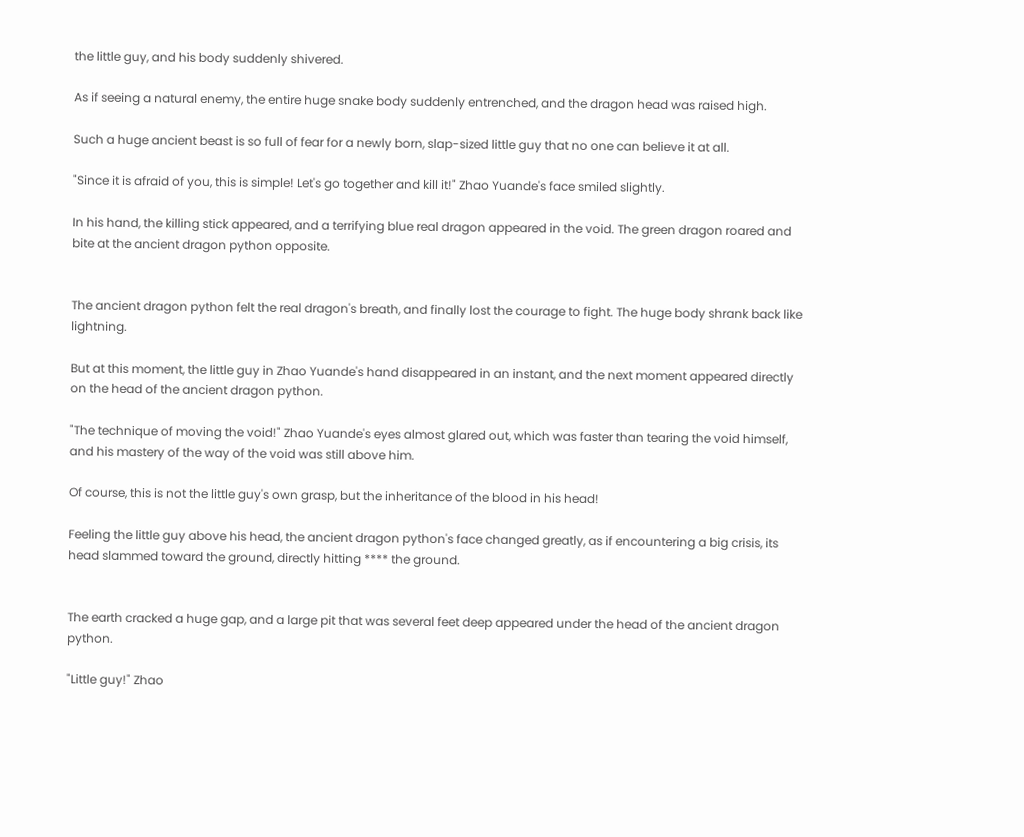the little guy, and his body suddenly shivered.

As if seeing a natural enemy, the entire huge snake body suddenly entrenched, and the dragon head was raised high.

Such a huge ancient beast is so full of fear for a newly born, slap-sized little guy that no one can believe it at all.

"Since it is afraid of you, this is simple! Let's go together and kill it!" Zhao Yuande's face smiled slightly.

In his hand, the killing stick appeared, and a terrifying blue real dragon appeared in the void. The green dragon roared and bite at the ancient dragon python opposite.


The ancient dragon python felt the real dragon's breath, and finally lost the courage to fight. The huge body shrank back like lightning.

But at this moment, the little guy in Zhao Yuande's hand disappeared in an instant, and the next moment appeared directly on the head of the ancient dragon python.

"The technique of moving the void!" Zhao Yuande's eyes almost glared out, which was faster than tearing the void himself, and his mastery of the way of the void was still above him.

Of course, this is not the little guy's own grasp, but the inheritance of the blood in his head!

Feeling the little guy above his head, the ancient dragon python's face changed greatly, as if encountering a big crisis, its head slammed toward the ground, directly hitting **** the ground.


The earth cracked a huge gap, and a large pit that was several feet deep appeared under the head of the ancient dragon python.

"Little guy!" Zhao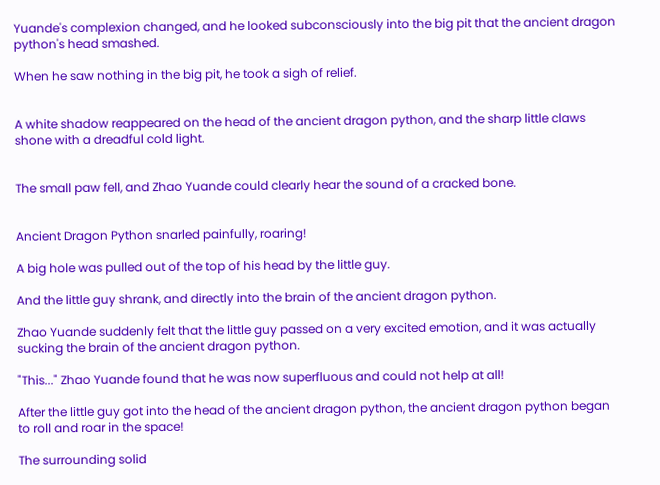Yuande's complexion changed, and he looked subconsciously into the big pit that the ancient dragon python's head smashed.

When he saw nothing in the big pit, he took a sigh of relief.


A white shadow reappeared on the head of the ancient dragon python, and the sharp little claws shone with a dreadful cold light.


The small paw fell, and Zhao Yuande could clearly hear the sound of a cracked bone.


Ancient Dragon Python snarled painfully, roaring!

A big hole was pulled out of the top of his head by the little guy.

And the little guy shrank, and directly into the brain of the ancient dragon python.

Zhao Yuande suddenly felt that the little guy passed on a very excited emotion, and it was actually sucking the brain of the ancient dragon python.

"This..." Zhao Yuande found that he was now superfluous and could not help at all!

After the little guy got into the head of the ancient dragon python, the ancient dragon python began to roll and roar in the space!

The surrounding solid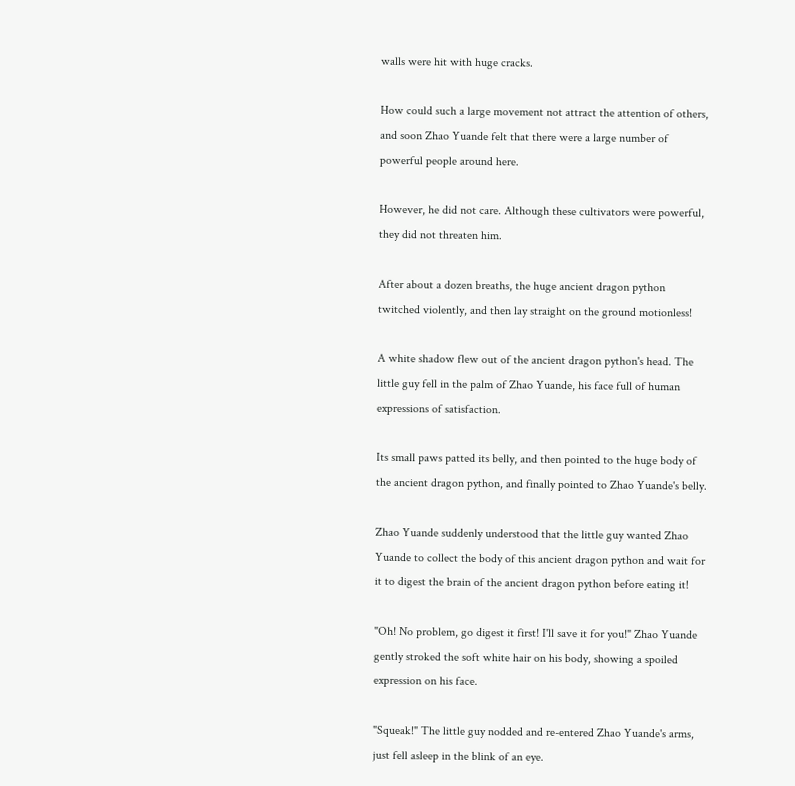walls were hit with huge cracks.

How could such a large movement not attract the attention of others, and soon Zhao Yuande felt that there were a large number of powerful people around here.

However, he did not care. Although these cultivators were powerful, they did not threaten him.

After about a dozen breaths, the huge ancient dragon python twitched violently, and then lay straight on the ground motionless!

A white shadow flew out of the ancient dragon python's head. The little guy fell in the palm of Zhao Yuande, his face full of human expressions of satisfaction.

Its small paws patted its belly, and then pointed to the huge body of the ancient dragon python, and finally pointed to Zhao Yuande's belly.

Zhao Yuande suddenly understood that the little guy wanted Zhao Yuande to collect the body of this ancient dragon python and wait for it to digest the brain of the ancient dragon python before eating it!

"Oh! No problem, go digest it first! I'll save it for you!" Zhao Yuande gently stroked the soft white hair on his body, showing a spoiled expression on his face.

"Squeak!" The little guy nodded and re-entered Zhao Yuande's arms, just fell asleep in the blink of an eye.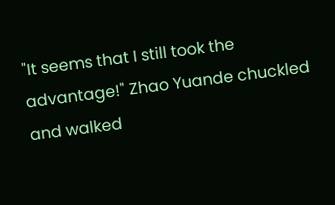"It seems that I still took the advantage!" Zhao Yuande chuckled and walked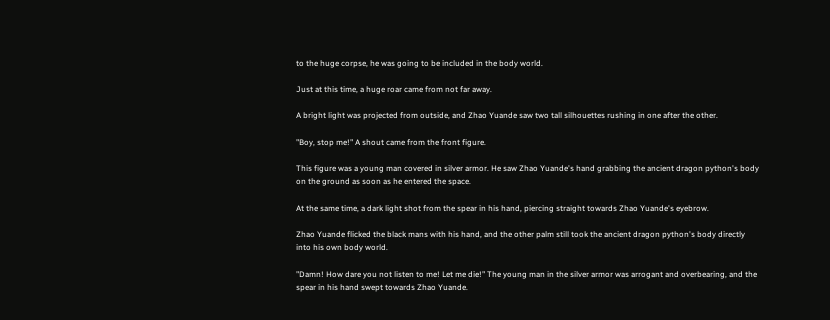to the huge corpse, he was going to be included in the body world.

Just at this time, a huge roar came from not far away.

A bright light was projected from outside, and Zhao Yuande saw two tall silhouettes rushing in one after the other.

"Boy, stop me!" A shout came from the front figure.

This figure was a young man covered in silver armor. He saw Zhao Yuande's hand grabbing the ancient dragon python's body on the ground as soon as he entered the space.

At the same time, a dark light shot from the spear in his hand, piercing straight towards Zhao Yuande's eyebrow.

Zhao Yuande flicked the black mans with his hand, and the other palm still took the ancient dragon python's body directly into his own body world.

"Damn! How dare you not listen to me! Let me die!" The young man in the silver armor was arrogant and overbearing, and the spear in his hand swept towards Zhao Yuande.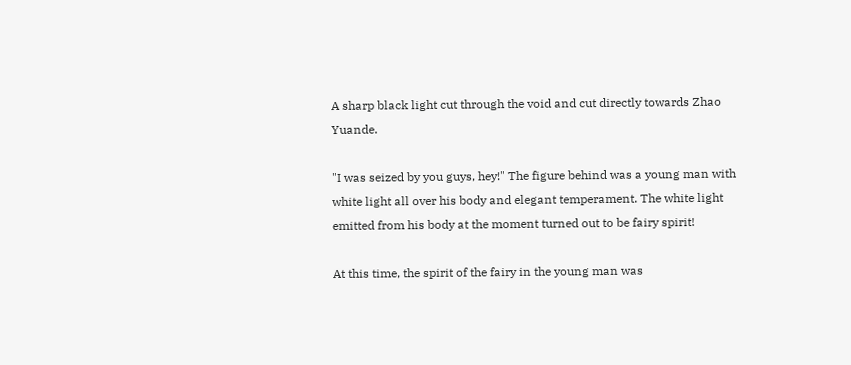A sharp black light cut through the void and cut directly towards Zhao Yuande.

"I was seized by you guys, hey!" The figure behind was a young man with white light all over his body and elegant temperament. The white light emitted from his body at the moment turned out to be fairy spirit!

At this time, the spirit of the fairy in the young man was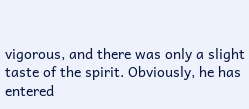vigorous, and there was only a slight taste of the spirit. Obviously, he has entered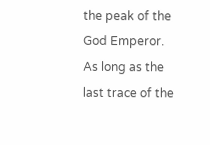the peak of the God Emperor. As long as the last trace of the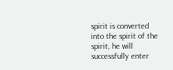spirit is converted into the spirit of the spirit, he will successfully enter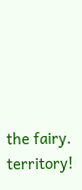the fairy. territory!